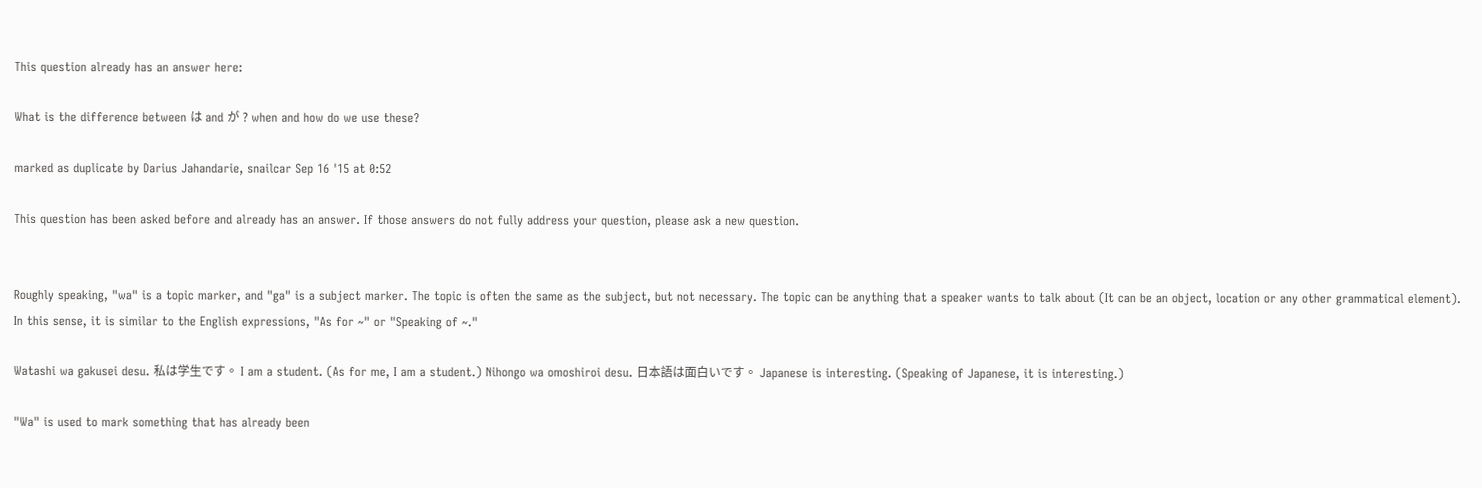This question already has an answer here:

What is the difference between は and が ? when and how do we use these?

marked as duplicate by Darius Jahandarie, snailcar Sep 16 '15 at 0:52

This question has been asked before and already has an answer. If those answers do not fully address your question, please ask a new question.


Roughly speaking, "wa" is a topic marker, and "ga" is a subject marker. The topic is often the same as the subject, but not necessary. The topic can be anything that a speaker wants to talk about (It can be an object, location or any other grammatical element). In this sense, it is similar to the English expressions, "As for ~" or "Speaking of ~."

Watashi wa gakusei desu. 私は学生です。 I am a student. (As for me, I am a student.) Nihongo wa omoshiroi desu. 日本語は面白いです。 Japanese is interesting. (Speaking of Japanese, it is interesting.)

"Wa" is used to mark something that has already been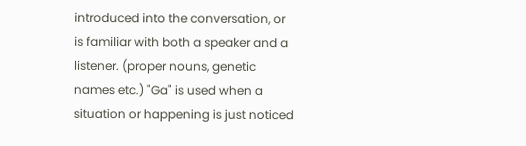introduced into the conversation, or is familiar with both a speaker and a listener. (proper nouns, genetic names etc.) "Ga" is used when a situation or happening is just noticed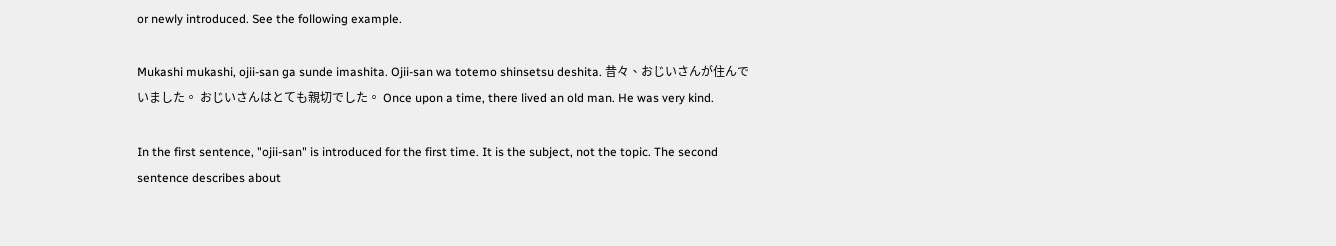or newly introduced. See the following example.

Mukashi mukashi, ojii-san ga sunde imashita. Ojii-san wa totemo shinsetsu deshita. 昔々、おじいさんが住んでいました。 おじいさんはとても親切でした。 Once upon a time, there lived an old man. He was very kind.

In the first sentence, "ojii-san" is introduced for the first time. It is the subject, not the topic. The second sentence describes about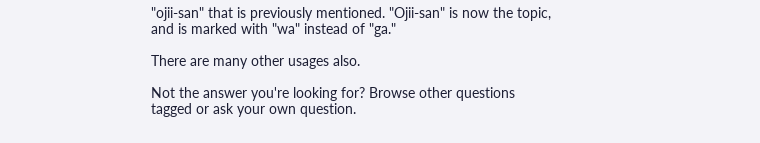"ojii-san" that is previously mentioned. "Ojii-san" is now the topic, and is marked with "wa" instead of "ga."

There are many other usages also.

Not the answer you're looking for? Browse other questions tagged or ask your own question.